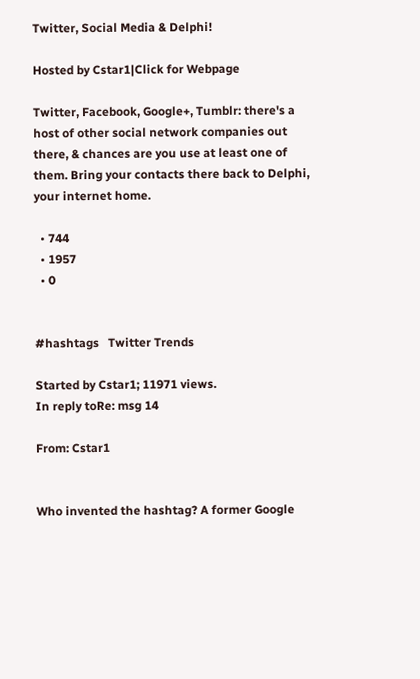Twitter, Social Media & Delphi!

Hosted by Cstar1|Click for Webpage

Twitter, Facebook, Google+, Tumblr: there's a host of other social network companies out there, & chances are you use at least one of them. Bring your contacts there back to Delphi, your internet home.

  • 744
  • 1957
  • 0


#hashtags   Twitter Trends

Started by Cstar1; 11971 views.
In reply toRe: msg 14

From: Cstar1


Who invented the hashtag? A former Google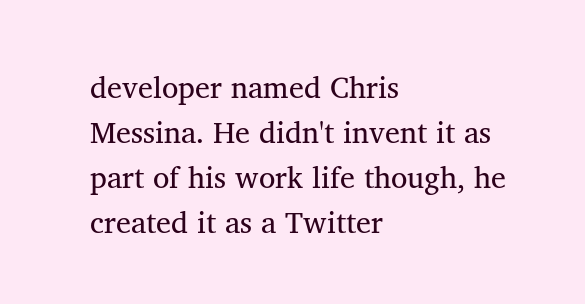developer named Chris Messina. He didn't invent it as part of his work life though, he created it as a Twitter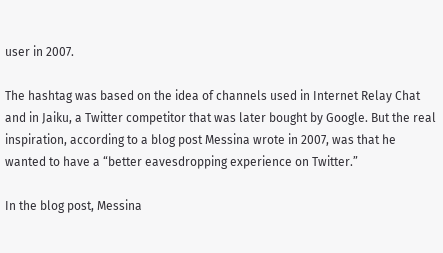user in 2007.

The hashtag was based on the idea of channels used in Internet Relay Chat and in Jaiku, a Twitter competitor that was later bought by Google. But the real inspiration, according to a blog post Messina wrote in 2007, was that he wanted to have a “better eavesdropping experience on Twitter.”

In the blog post, Messina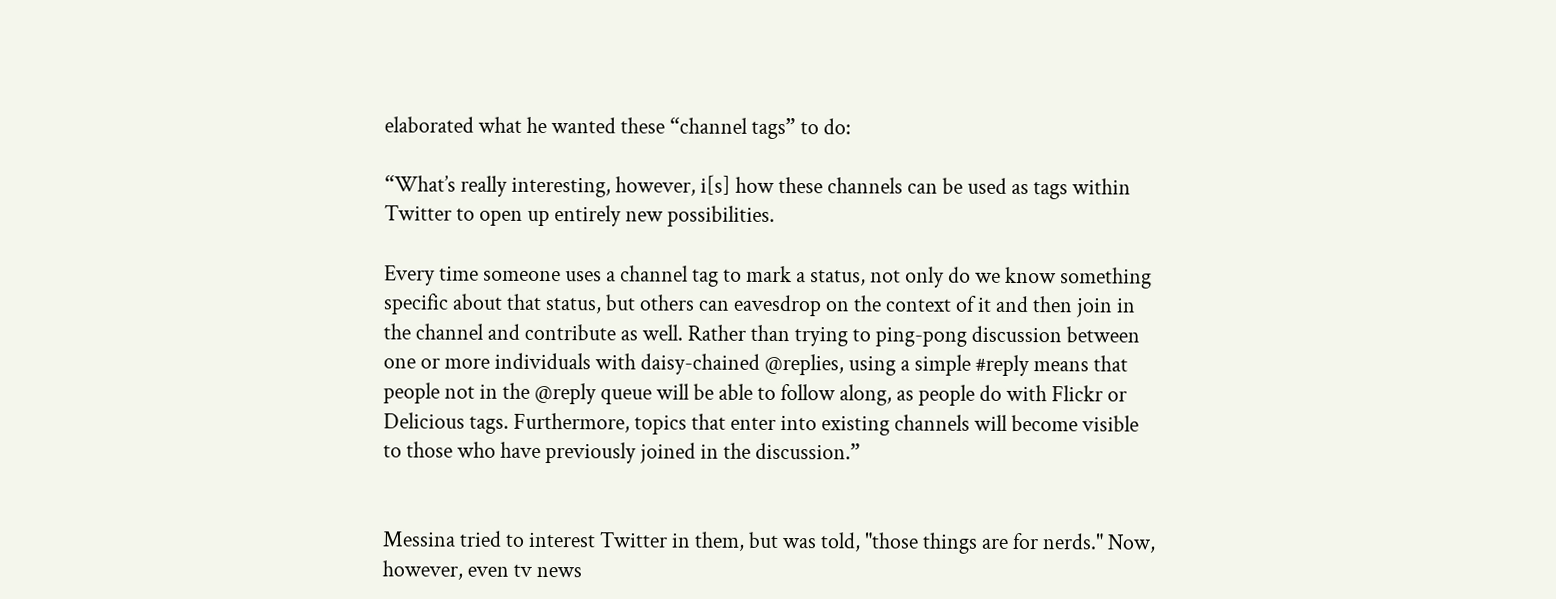elaborated what he wanted these “channel tags” to do:

“What’s really interesting, however, i[s] how these channels can be used as tags within Twitter to open up entirely new possibilities.

Every time someone uses a channel tag to mark a status, not only do we know something specific about that status, but others can eavesdrop on the context of it and then join in the channel and contribute as well. Rather than trying to ping-pong discussion between one or more individuals with daisy-chained @replies, using a simple #reply means that people not in the @reply queue will be able to follow along, as people do with Flickr or Delicious tags. Furthermore, topics that enter into existing channels will become visible to those who have previously joined in the discussion.”


Messina tried to interest Twitter in them, but was told, "those things are for nerds." Now, however, even tv news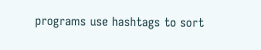programs use hashtags to sort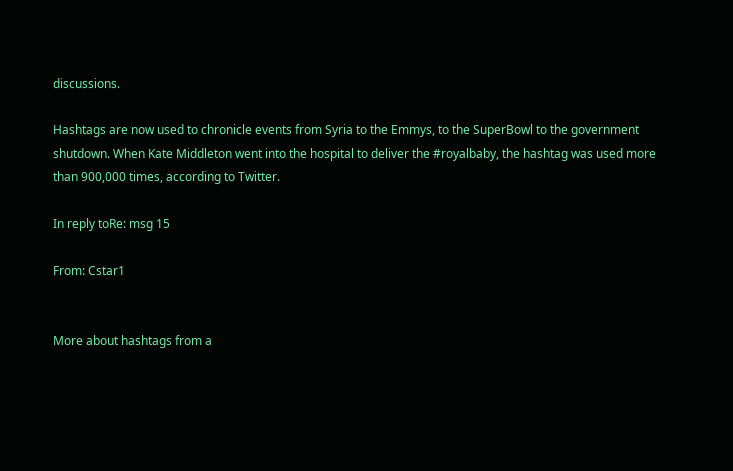discussions.

Hashtags are now used to chronicle events from Syria to the Emmys, to the SuperBowl to the government shutdown. When Kate Middleton went into the hospital to deliver the #royalbaby, the hashtag was used more than 900,000 times, according to Twitter.

In reply toRe: msg 15

From: Cstar1


More about hashtags from a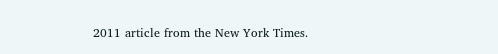2011 article from the New York Times.